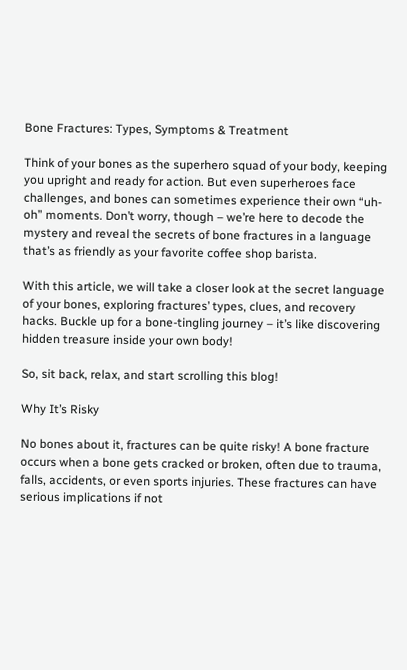Bone Fractures: Types, Symptoms & Treatment

Think of your bones as the superhero squad of your body, keeping you upright and ready for action. But even superheroes face challenges, and bones can sometimes experience their own “uh-oh” moments. Don’t worry, though – we’re here to decode the mystery and reveal the secrets of bone fractures in a language that’s as friendly as your favorite coffee shop barista.

With this article, we will take a closer look at the secret language of your bones, exploring fractures’ types, clues, and recovery hacks. Buckle up for a bone-tingling journey – it’s like discovering hidden treasure inside your own body!

So, sit back, relax, and start scrolling this blog!

Why It’s Risky

No bones about it, fractures can be quite risky! A bone fracture occurs when a bone gets cracked or broken, often due to trauma, falls, accidents, or even sports injuries. These fractures can have serious implications if not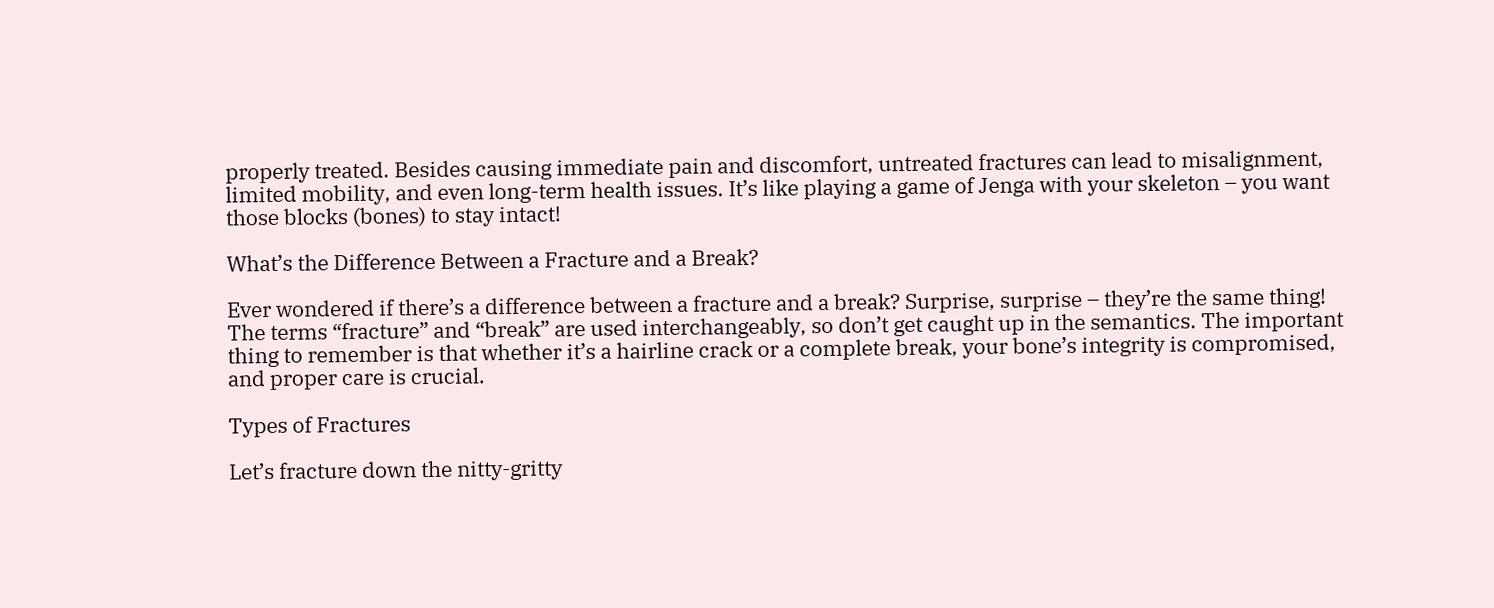properly treated. Besides causing immediate pain and discomfort, untreated fractures can lead to misalignment, limited mobility, and even long-term health issues. It’s like playing a game of Jenga with your skeleton – you want those blocks (bones) to stay intact!

What’s the Difference Between a Fracture and a Break?

Ever wondered if there’s a difference between a fracture and a break? Surprise, surprise – they’re the same thing! The terms “fracture” and “break” are used interchangeably, so don’t get caught up in the semantics. The important thing to remember is that whether it’s a hairline crack or a complete break, your bone’s integrity is compromised, and proper care is crucial.

Types of Fractures

Let’s fracture down the nitty-gritty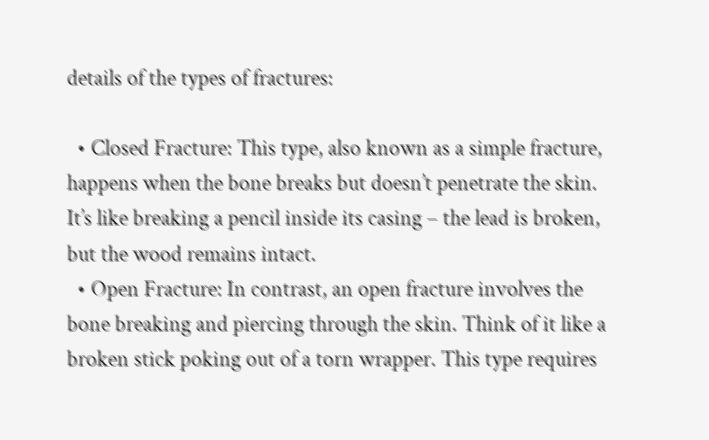details of the types of fractures:

  • Closed Fracture: This type, also known as a simple fracture, happens when the bone breaks but doesn’t penetrate the skin. It’s like breaking a pencil inside its casing – the lead is broken, but the wood remains intact.
  • Open Fracture: In contrast, an open fracture involves the bone breaking and piercing through the skin. Think of it like a broken stick poking out of a torn wrapper. This type requires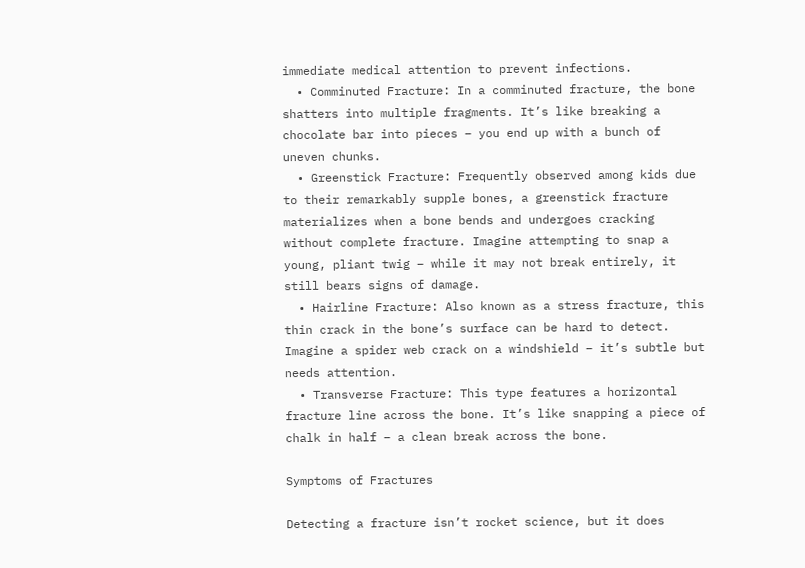immediate medical attention to prevent infections.
  • Comminuted Fracture: In a comminuted fracture, the bone shatters into multiple fragments. It’s like breaking a chocolate bar into pieces – you end up with a bunch of uneven chunks.
  • Greenstick Fracture: Frequently observed among kids due to their remarkably supple bones, a greenstick fracture materializes when a bone bends and undergoes cracking without complete fracture. Imagine attempting to snap a young, pliant twig – while it may not break entirely, it still bears signs of damage.
  • Hairline Fracture: Also known as a stress fracture, this thin crack in the bone’s surface can be hard to detect. Imagine a spider web crack on a windshield – it’s subtle but needs attention.
  • Transverse Fracture: This type features a horizontal fracture line across the bone. It’s like snapping a piece of chalk in half – a clean break across the bone.

Symptoms of Fractures

Detecting a fracture isn’t rocket science, but it does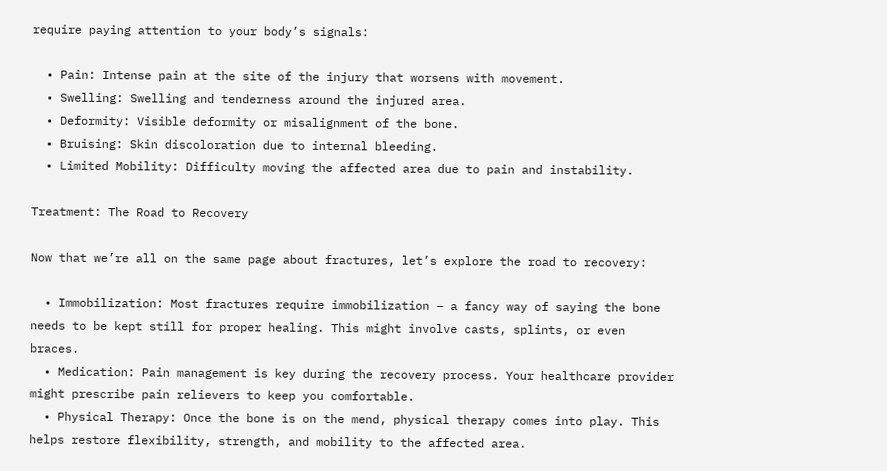require paying attention to your body’s signals:

  • Pain: Intense pain at the site of the injury that worsens with movement.
  • Swelling: Swelling and tenderness around the injured area.
  • Deformity: Visible deformity or misalignment of the bone.
  • Bruising: Skin discoloration due to internal bleeding.
  • Limited Mobility: Difficulty moving the affected area due to pain and instability.

Treatment: The Road to Recovery

Now that we’re all on the same page about fractures, let’s explore the road to recovery:

  • Immobilization: Most fractures require immobilization – a fancy way of saying the bone needs to be kept still for proper healing. This might involve casts, splints, or even braces.
  • Medication: Pain management is key during the recovery process. Your healthcare provider might prescribe pain relievers to keep you comfortable.
  • Physical Therapy: Once the bone is on the mend, physical therapy comes into play. This helps restore flexibility, strength, and mobility to the affected area.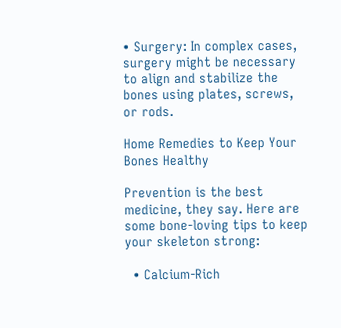• Surgery: In complex cases, surgery might be necessary to align and stabilize the bones using plates, screws, or rods.

Home Remedies to Keep Your Bones Healthy

Prevention is the best medicine, they say. Here are some bone-loving tips to keep your skeleton strong:

  • Calcium-Rich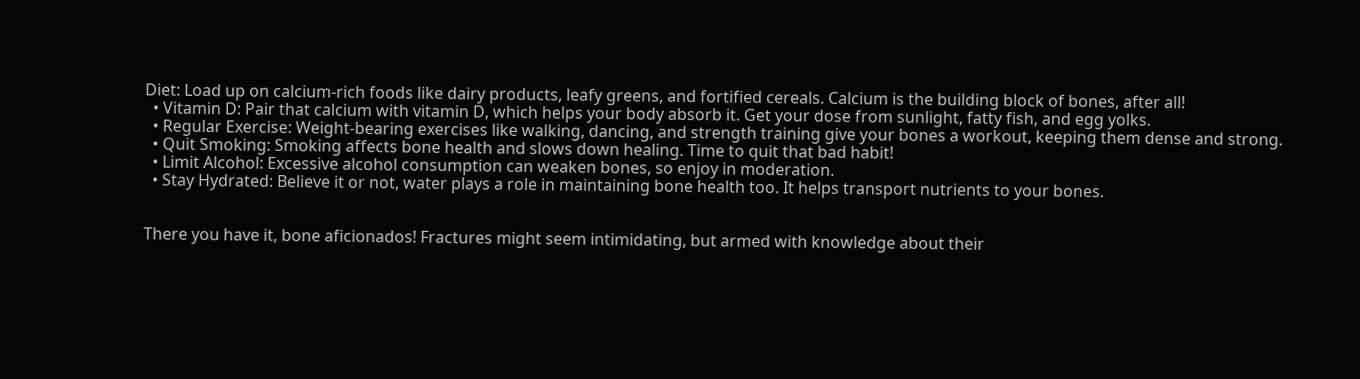Diet: Load up on calcium-rich foods like dairy products, leafy greens, and fortified cereals. Calcium is the building block of bones, after all!
  • Vitamin D: Pair that calcium with vitamin D, which helps your body absorb it. Get your dose from sunlight, fatty fish, and egg yolks.
  • Regular Exercise: Weight-bearing exercises like walking, dancing, and strength training give your bones a workout, keeping them dense and strong.
  • Quit Smoking: Smoking affects bone health and slows down healing. Time to quit that bad habit!
  • Limit Alcohol: Excessive alcohol consumption can weaken bones, so enjoy in moderation.
  • Stay Hydrated: Believe it or not, water plays a role in maintaining bone health too. It helps transport nutrients to your bones.


There you have it, bone aficionados! Fractures might seem intimidating, but armed with knowledge about their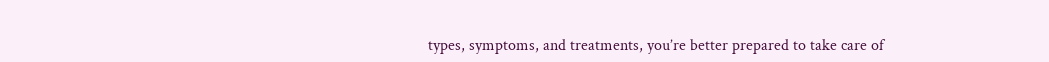types, symptoms, and treatments, you’re better prepared to take care of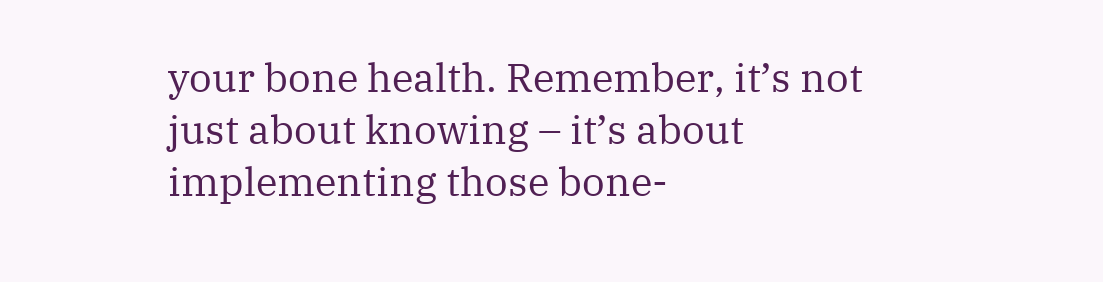your bone health. Remember, it’s not just about knowing – it’s about implementing those bone-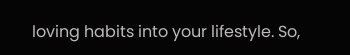loving habits into your lifestyle. So,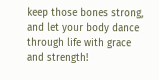keep those bones strong, and let your body dance through life with grace and strength!